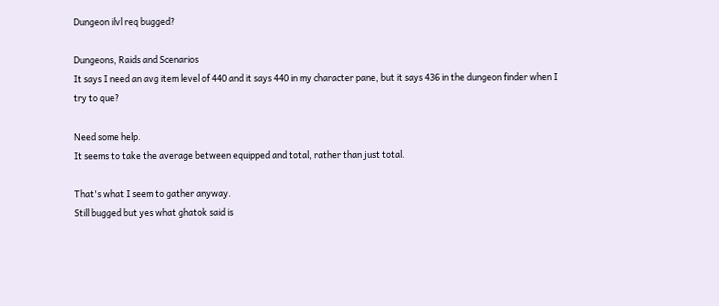Dungeon ilvl req bugged?

Dungeons, Raids and Scenarios
It says I need an avg item level of 440 and it says 440 in my character pane, but it says 436 in the dungeon finder when I try to que?

Need some help.
It seems to take the average between equipped and total, rather than just total.

That's what I seem to gather anyway.
Still bugged but yes what ghatok said is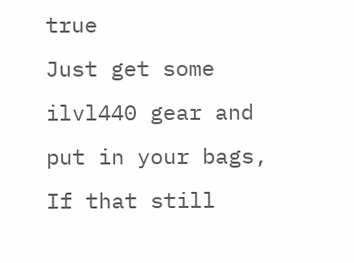true
Just get some ilvl440 gear and put in your bags, If that still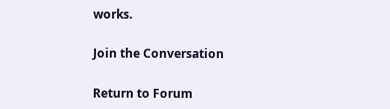works.

Join the Conversation

Return to Forum